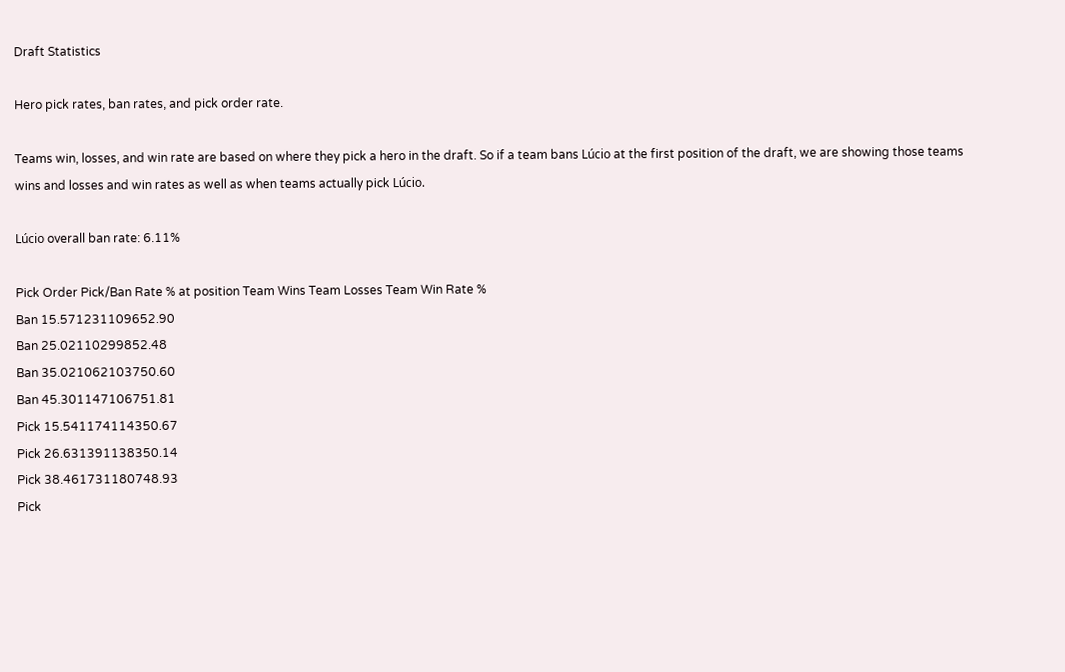Draft Statistics

Hero pick rates, ban rates, and pick order rate.

Teams win, losses, and win rate are based on where they pick a hero in the draft. So if a team bans Lúcio at the first position of the draft, we are showing those teams wins and losses and win rates as well as when teams actually pick Lúcio.

Lúcio overall ban rate: 6.11%

Pick Order Pick/Ban Rate % at position Team Wins Team Losses Team Win Rate %
Ban 15.571231109652.90
Ban 25.02110299852.48
Ban 35.021062103750.60
Ban 45.301147106751.81
Pick 15.541174114350.67
Pick 26.631391138350.14
Pick 38.461731180748.93
Pick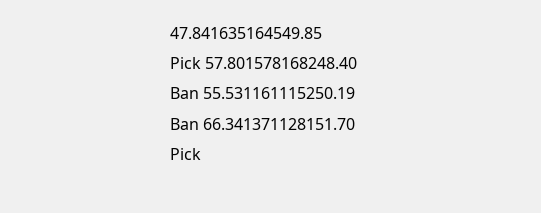47.841635164549.85
Pick 57.801578168248.40
Ban 55.531161115250.19
Ban 66.341371128151.70
Pick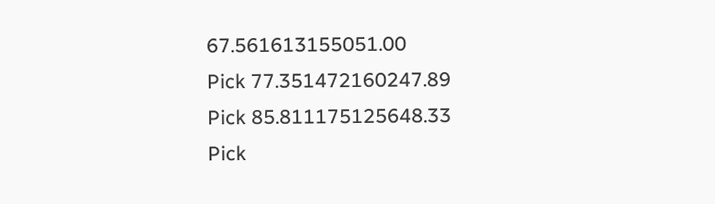67.561613155051.00
Pick 77.351472160247.89
Pick 85.811175125648.33
Pick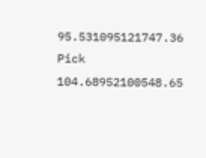95.531095121747.36
Pick 104.68952100548.65